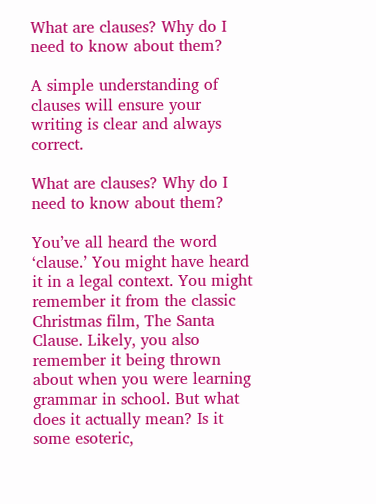What are clauses? Why do I need to know about them?

A simple understanding of clauses will ensure your writing is clear and always correct.

What are clauses? Why do I need to know about them?

You’ve all heard the word ‘clause.’ You might have heard it in a legal context. You might remember it from the classic Christmas film, The Santa Clause. Likely, you also remember it being thrown about when you were learning grammar in school. But what does it actually mean? Is it some esoteric,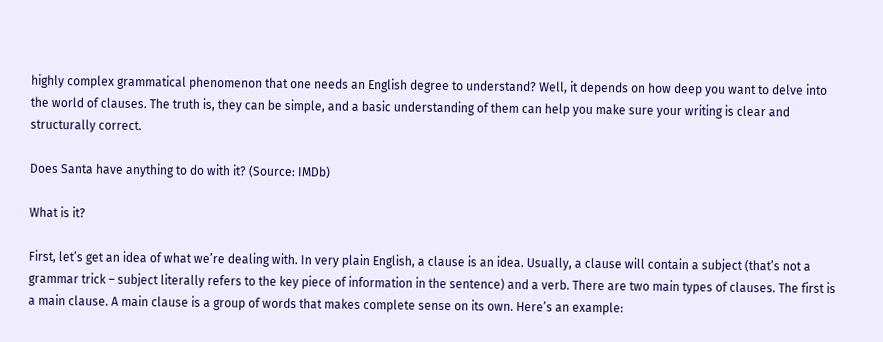highly complex grammatical phenomenon that one needs an English degree to understand? Well, it depends on how deep you want to delve into the world of clauses. The truth is, they can be simple, and a basic understanding of them can help you make sure your writing is clear and structurally correct.

Does Santa have anything to do with it? (Source: IMDb)

What is it?

First, let’s get an idea of what we’re dealing with. In very plain English, a clause is an idea. Usually, a clause will contain a subject (that’s not a grammar trick – subject literally refers to the key piece of information in the sentence) and a verb. There are two main types of clauses. The first is a main clause. A main clause is a group of words that makes complete sense on its own. Here’s an example: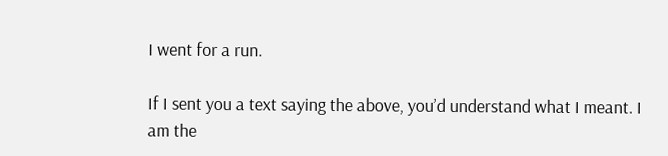I went for a run.

If I sent you a text saying the above, you’d understand what I meant. I am the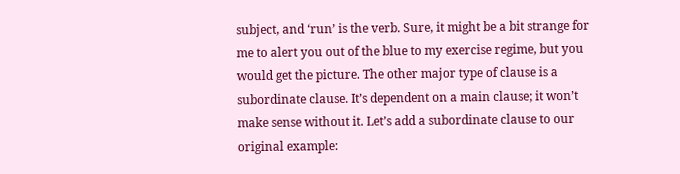subject, and ‘run’ is the verb. Sure, it might be a bit strange for me to alert you out of the blue to my exercise regime, but you would get the picture. The other major type of clause is a subordinate clause. It’s dependent on a main clause; it won’t make sense without it. Let’s add a subordinate clause to our original example: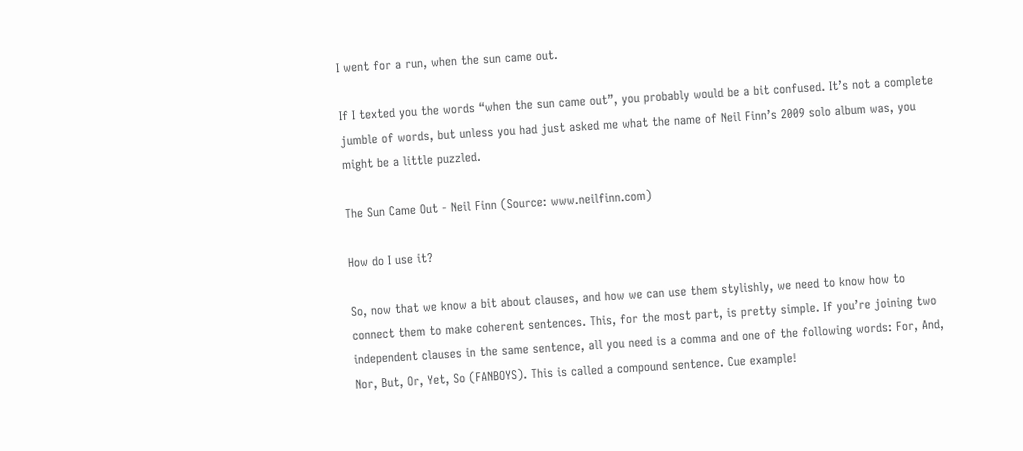I went for a run, when the sun came out.

If I texted you the words “when the sun came out”, you probably would be a bit confused. It’s not a complete jumble of words, but unless you had just asked me what the name of Neil Finn’s 2009 solo album was, you might be a little puzzled.

The Sun Came Out - Neil Finn (Source: www.neilfinn.com)

How do I use it?

So, now that we know a bit about clauses, and how we can use them stylishly, we need to know how to connect them to make coherent sentences. This, for the most part, is pretty simple. If you’re joining two independent clauses in the same sentence, all you need is a comma and one of the following words: For, And, Nor, But, Or, Yet, So (FANBOYS). This is called a compound sentence. Cue example!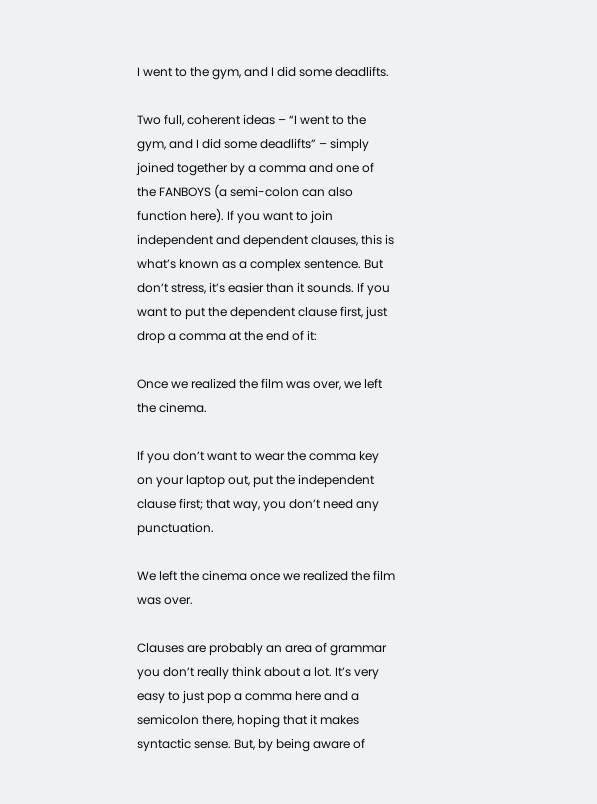I went to the gym, and I did some deadlifts.

Two full, coherent ideas – “I went to the gym, and I did some deadlifts” – simply joined together by a comma and one of the FANBOYS (a semi-colon can also function here). If you want to join independent and dependent clauses, this is what’s known as a complex sentence. But don’t stress, it’s easier than it sounds. If you want to put the dependent clause first, just drop a comma at the end of it:

Once we realized the film was over, we left the cinema.

If you don’t want to wear the comma key on your laptop out, put the independent clause first; that way, you don’t need any punctuation.

We left the cinema once we realized the film was over.

Clauses are probably an area of grammar you don’t really think about a lot. It’s very easy to just pop a comma here and a semicolon there, hoping that it makes syntactic sense. But, by being aware of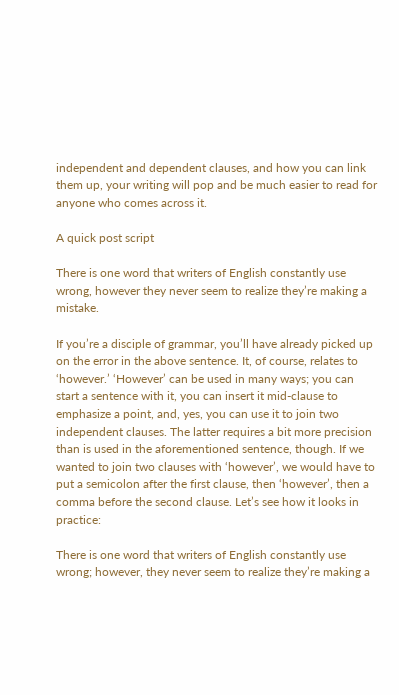independent and dependent clauses, and how you can link them up, your writing will pop and be much easier to read for anyone who comes across it.

A quick post script

There is one word that writers of English constantly use wrong, however they never seem to realize they’re making a mistake.

If you’re a disciple of grammar, you’ll have already picked up on the error in the above sentence. It, of course, relates to ‘however.’ ‘However’ can be used in many ways; you can start a sentence with it, you can insert it mid-clause to emphasize a point, and, yes, you can use it to join two independent clauses. The latter requires a bit more precision than is used in the aforementioned sentence, though. If we wanted to join two clauses with ‘however’, we would have to put a semicolon after the first clause, then ‘however’, then a comma before the second clause. Let’s see how it looks in practice:

There is one word that writers of English constantly use wrong; however, they never seem to realize they’re making a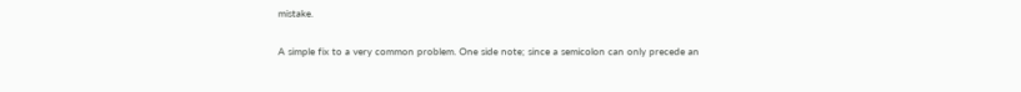mistake.

A simple fix to a very common problem. One side note; since a semicolon can only precede an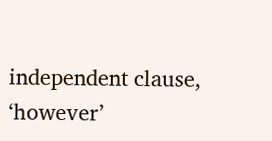independent clause, ‘however’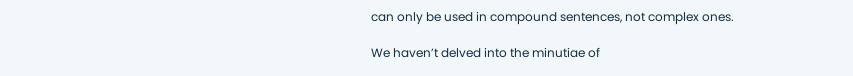can only be used in compound sentences, not complex ones.

We haven’t delved into the minutiae of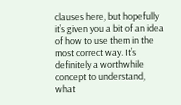clauses here, but hopefully it’s given you a bit of an idea of how to use them in the most correct way. It’s definitely a worthwhile concept to understand, what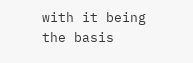with it being the basis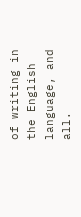of writing in the English language, and all.